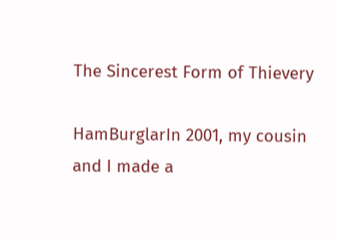The Sincerest Form of Thievery

HamBurglarIn 2001, my cousin and I made a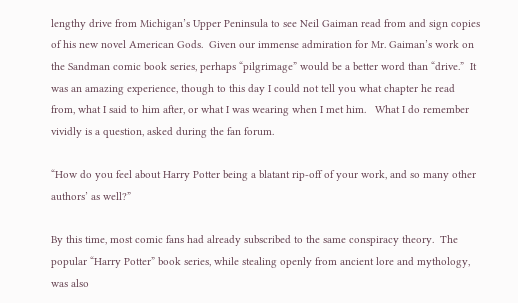lengthy drive from Michigan’s Upper Peninsula to see Neil Gaiman read from and sign copies of his new novel American Gods.  Given our immense admiration for Mr. Gaiman’s work on the Sandman comic book series, perhaps “pilgrimage” would be a better word than “drive.”  It was an amazing experience, though to this day I could not tell you what chapter he read from, what I said to him after, or what I was wearing when I met him.   What I do remember vividly is a question, asked during the fan forum.

“How do you feel about Harry Potter being a blatant rip-off of your work, and so many other authors’ as well?”

By this time, most comic fans had already subscribed to the same conspiracy theory.  The popular “Harry Potter” book series, while stealing openly from ancient lore and mythology, was also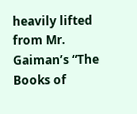heavily lifted from Mr. Gaiman’s “The Books of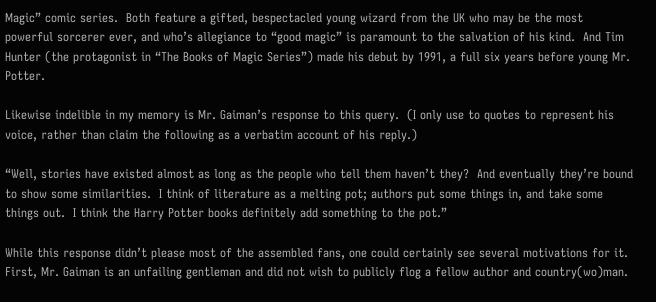Magic” comic series.  Both feature a gifted, bespectacled young wizard from the UK who may be the most powerful sorcerer ever, and who’s allegiance to “good magic” is paramount to the salvation of his kind.  And Tim Hunter (the protagonist in “The Books of Magic Series”) made his debut by 1991, a full six years before young Mr. Potter.

Likewise indelible in my memory is Mr. Gaiman’s response to this query.  (I only use to quotes to represent his voice, rather than claim the following as a verbatim account of his reply.)

“Well, stories have existed almost as long as the people who tell them haven’t they?  And eventually they’re bound to show some similarities.  I think of literature as a melting pot; authors put some things in, and take some things out.  I think the Harry Potter books definitely add something to the pot.”

While this response didn’t please most of the assembled fans, one could certainly see several motivations for it.  First, Mr. Gaiman is an unfailing gentleman and did not wish to publicly flog a fellow author and country(wo)man.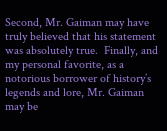Second, Mr. Gaiman may have truly believed that his statement was absolutely true.  Finally, and my personal favorite, as a notorious borrower of history’s legends and lore, Mr. Gaiman may be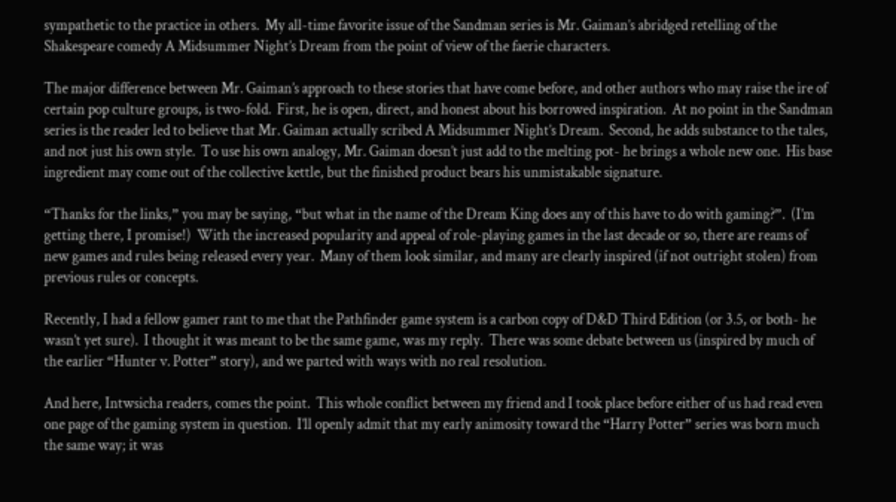sympathetic to the practice in others.  My all-time favorite issue of the Sandman series is Mr. Gaiman’s abridged retelling of the Shakespeare comedy A Midsummer Night’s Dream from the point of view of the faerie characters.

The major difference between Mr. Gaiman’s approach to these stories that have come before, and other authors who may raise the ire of certain pop culture groups, is two-fold.  First, he is open, direct, and honest about his borrowed inspiration.  At no point in the Sandman series is the reader led to believe that Mr. Gaiman actually scribed A Midsummer Night’s Dream.  Second, he adds substance to the tales, and not just his own style.  To use his own analogy, Mr. Gaiman doesn’t just add to the melting pot- he brings a whole new one.  His base ingredient may come out of the collective kettle, but the finished product bears his unmistakable signature.

“Thanks for the links,” you may be saying, “but what in the name of the Dream King does any of this have to do with gaming?”.  (I’m getting there, I promise!)  With the increased popularity and appeal of role-playing games in the last decade or so, there are reams of new games and rules being released every year.  Many of them look similar, and many are clearly inspired (if not outright stolen) from previous rules or concepts.

Recently, I had a fellow gamer rant to me that the Pathfinder game system is a carbon copy of D&D Third Edition (or 3.5, or both- he wasn’t yet sure).  I thought it was meant to be the same game, was my reply.  There was some debate between us (inspired by much of the earlier “Hunter v. Potter” story), and we parted with ways with no real resolution.

And here, Intwsicha readers, comes the point.  This whole conflict between my friend and I took place before either of us had read even one page of the gaming system in question.  I’ll openly admit that my early animosity toward the “Harry Potter” series was born much the same way; it was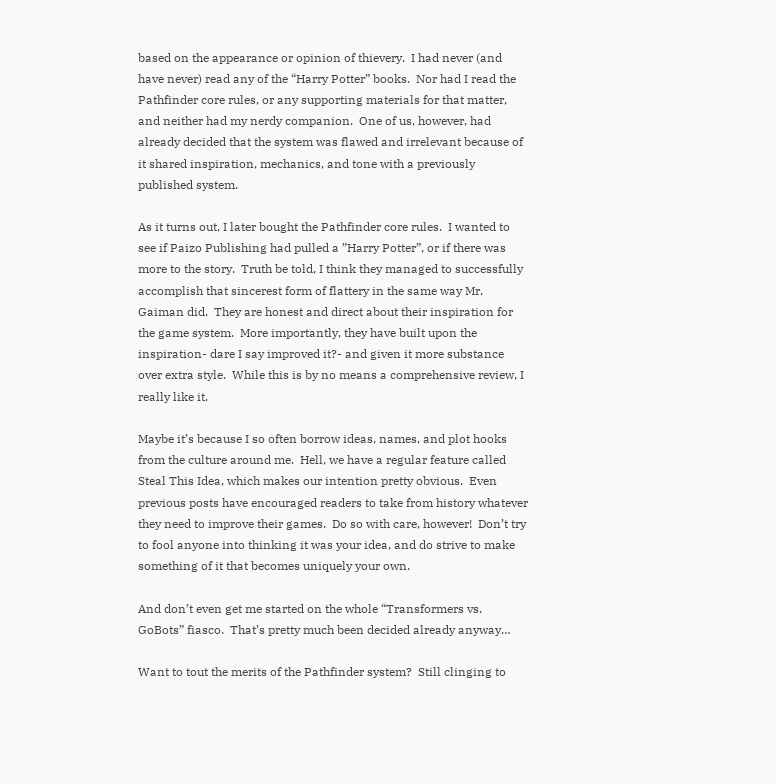based on the appearance or opinion of thievery.  I had never (and have never) read any of the “Harry Potter” books.  Nor had I read the Pathfinder core rules, or any supporting materials for that matter, and neither had my nerdy companion.  One of us, however, had already decided that the system was flawed and irrelevant because of it shared inspiration, mechanics, and tone with a previously published system.

As it turns out, I later bought the Pathfinder core rules.  I wanted to see if Paizo Publishing had pulled a ”Harry Potter”, or if there was more to the story.  Truth be told, I think they managed to successfully accomplish that sincerest form of flattery in the same way Mr. Gaiman did.  They are honest and direct about their inspiration for the game system.  More importantly, they have built upon the inspiration- dare I say improved it?- and given it more substance over extra style.  While this is by no means a comprehensive review, I really like it.

Maybe it’s because I so often borrow ideas, names, and plot hooks from the culture around me.  Hell, we have a regular feature called Steal This Idea, which makes our intention pretty obvious.  Even previous posts have encouraged readers to take from history whatever they need to improve their games.  Do so with care, however!  Don’t try to fool anyone into thinking it was your idea, and do strive to make something of it that becomes uniquely your own.

And don’t even get me started on the whole “Transformers vs. GoBots” fiasco.  That’s pretty much been decided already anyway…

Want to tout the merits of the Pathfinder system?  Still clinging to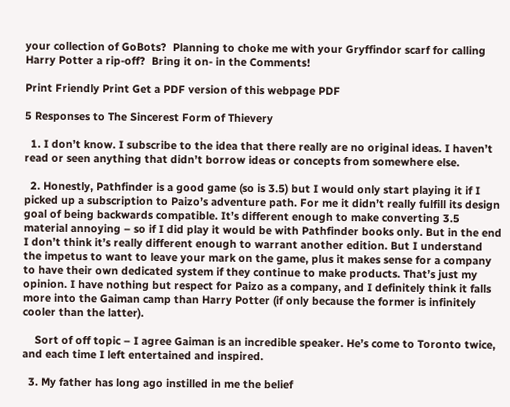your collection of GoBots?  Planning to choke me with your Gryffindor scarf for calling Harry Potter a rip-off?  Bring it on- in the Comments!

Print Friendly Print Get a PDF version of this webpage PDF

5 Responses to The Sincerest Form of Thievery

  1. I don’t know. I subscribe to the idea that there really are no original ideas. I haven’t read or seen anything that didn’t borrow ideas or concepts from somewhere else.

  2. Honestly, Pathfinder is a good game (so is 3.5) but I would only start playing it if I picked up a subscription to Paizo’s adventure path. For me it didn’t really fulfill its design goal of being backwards compatible. It’s different enough to make converting 3.5 material annoying – so if I did play it would be with Pathfinder books only. But in the end I don’t think it’s really different enough to warrant another edition. But I understand the impetus to want to leave your mark on the game, plus it makes sense for a company to have their own dedicated system if they continue to make products. That’s just my opinion. I have nothing but respect for Paizo as a company, and I definitely think it falls more into the Gaiman camp than Harry Potter (if only because the former is infinitely cooler than the latter).

    Sort of off topic – I agree Gaiman is an incredible speaker. He’s come to Toronto twice, and each time I left entertained and inspired.

  3. My father has long ago instilled in me the belief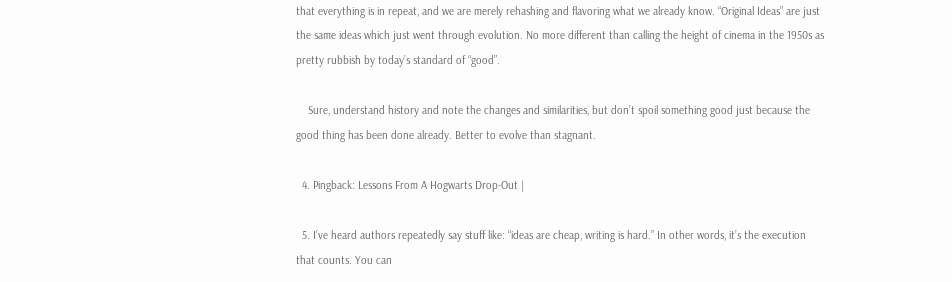that everything is in repeat, and we are merely rehashing and flavoring what we already know. “Original Ideas” are just the same ideas which just went through evolution. No more different than calling the height of cinema in the 1950s as pretty rubbish by today’s standard of “good”.

    Sure, understand history and note the changes and similarities, but don’t spoil something good just because the good thing has been done already. Better to evolve than stagnant.

  4. Pingback: Lessons From A Hogwarts Drop-Out |

  5. I’ve heard authors repeatedly say stuff like: “ideas are cheap, writing is hard.” In other words, it’s the execution that counts. You can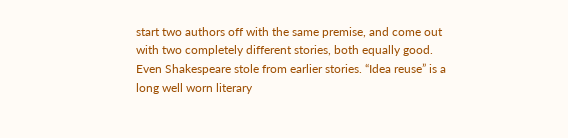start two authors off with the same premise, and come out with two completely different stories, both equally good. Even Shakespeare stole from earlier stories. “Idea reuse” is a long well worn literary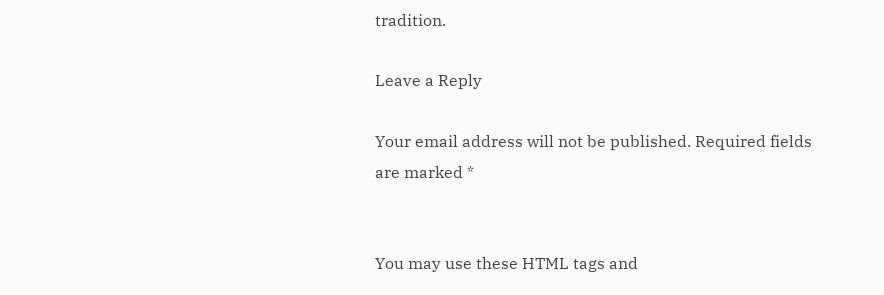tradition.

Leave a Reply

Your email address will not be published. Required fields are marked *


You may use these HTML tags and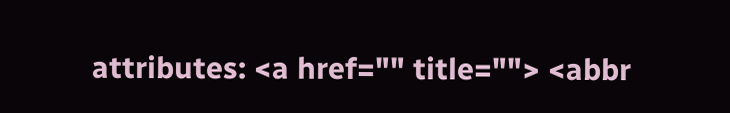attributes: <a href="" title=""> <abbr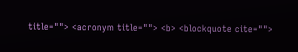title=""> <acronym title=""> <b> <blockquote cite="">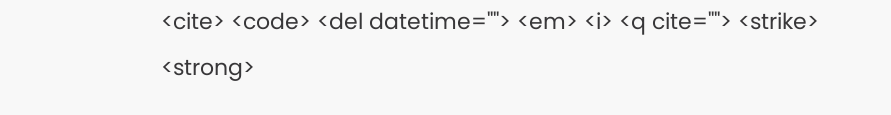<cite> <code> <del datetime=""> <em> <i> <q cite=""> <strike> <strong>